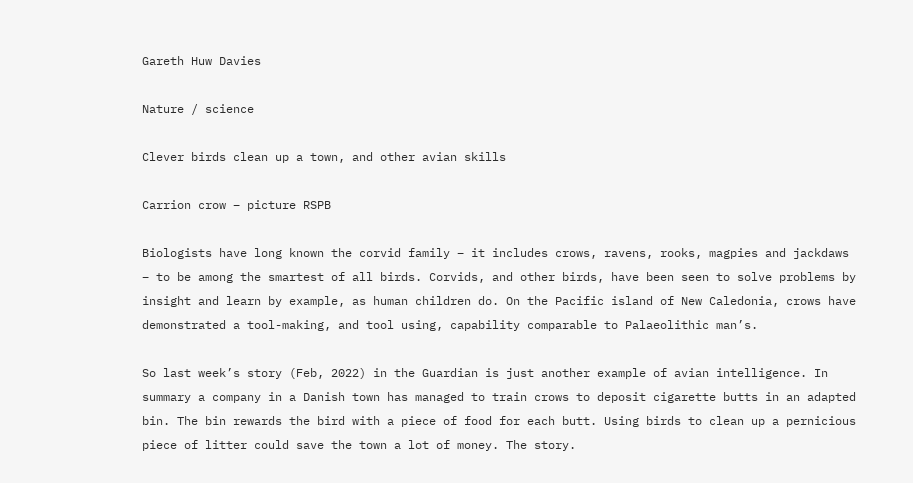Gareth Huw Davies

Nature / science

Clever birds clean up a town, and other avian skills

Carrion crow – picture RSPB

Biologists have long known the corvid family – it includes crows, ravens, rooks, magpies and jackdaws – to be among the smartest of all birds. Corvids, and other birds, have been seen to solve problems by insight and learn by example, as human children do. On the Pacific island of New Caledonia, crows have demonstrated a tool-making, and tool using, capability comparable to Palaeolithic man’s.

So last week’s story (Feb, 2022) in the Guardian is just another example of avian intelligence. In summary a company in a Danish town has managed to train crows to deposit cigarette butts in an adapted bin. The bin rewards the bird with a piece of food for each butt. Using birds to clean up a pernicious piece of litter could save the town a lot of money. The story.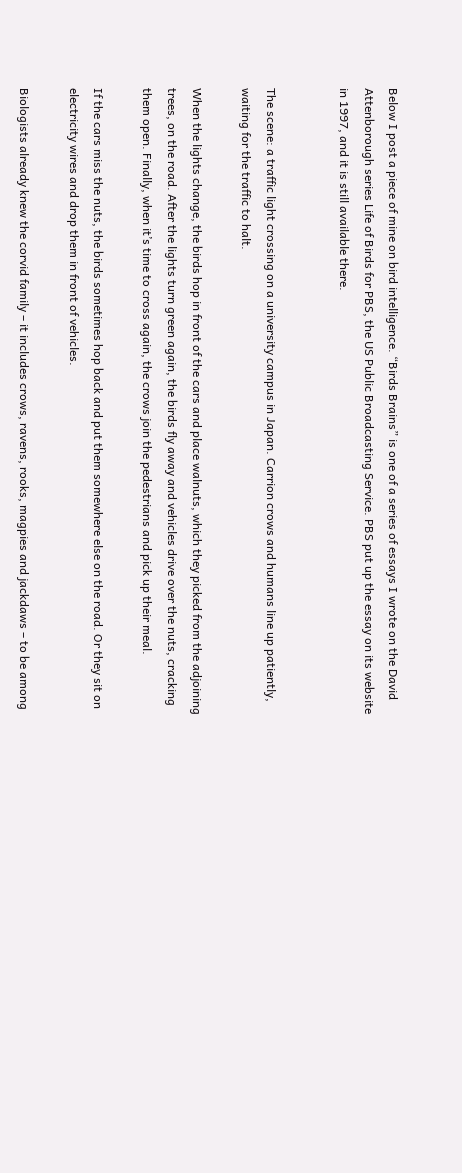Below I post a piece of mine on bird intelligence. “Birds Brains” is one of a series of essays I wrote on the David Attenborough series Life of Birds for PBS, the US Public Broadcasting Service. PBS put up the essay on its website in 1997, and it is still available there.


The scene: a traffic light crossing on a university campus in Japan. Carrion crows and humans line up patiently, waiting for the traffic to halt.

When the lights change, the birds hop in front of the cars and place walnuts, which they picked from the adjoining trees, on the road. After the lights turn green again, the birds fly away and vehicles drive over the nuts, cracking them open. Finally, when it’s time to cross again, the crows join the pedestrians and pick up their meal.

If the cars miss the nuts, the birds sometimes hop back and put them somewhere else on the road. Or they sit on electricity wires and drop them in front of vehicles.

Biologists already knew the corvid family – it includes crows, ravens, rooks, magpies and jackdaws – to be among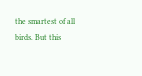the smartest of all birds. But this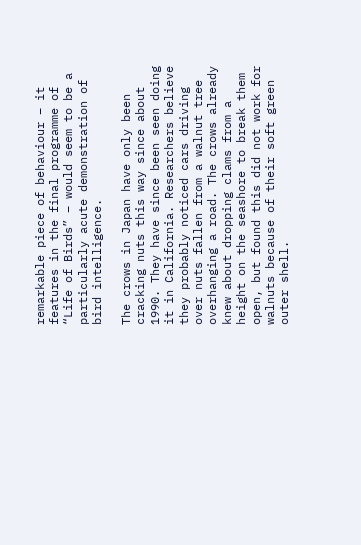remarkable piece of behaviour – it features in the final programme of “Life of Birds” – would seem to be a particularly acute demonstration of bird intelligence.

The crows in Japan have only been cracking nuts this way since about 1990. They have since been seen doing it in California. Researchers believe they probably noticed cars driving over nuts fallen from a walnut tree overhanging a road. The crows already knew about dropping clams from a height on the seashore to break them open, but found this did not work for walnuts because of their soft green outer shell.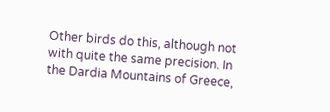Other birds do this, although not with quite the same precision. In the Dardia Mountains of Greece,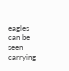eagles can be seen carrying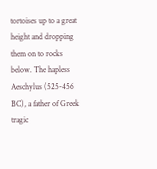tortoises up to a great height and dropping them on to rocks below. The hapless Aeschylus (525-456 BC), a father of Greek tragic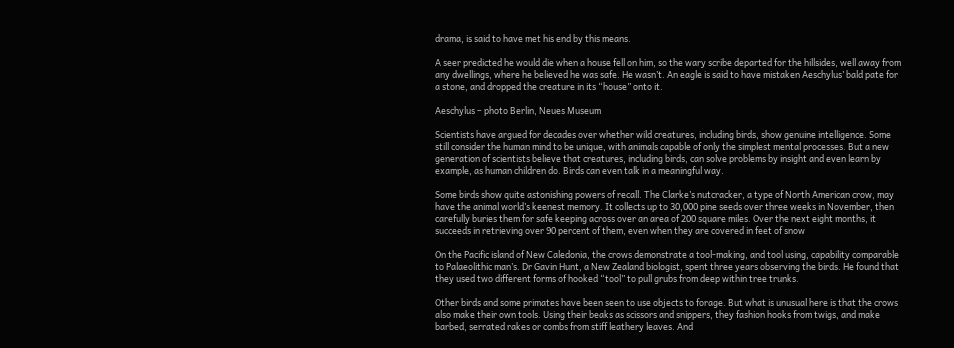drama, is said to have met his end by this means.

A seer predicted he would die when a house fell on him, so the wary scribe departed for the hillsides, well away from any dwellings, where he believed he was safe. He wasn’t. An eagle is said to have mistaken Aeschylus’ bald pate for a stone, and dropped the creature in its “house” onto it.

Aeschylus – photo Berlin, Neues Museum

Scientists have argued for decades over whether wild creatures, including birds, show genuine intelligence. Some still consider the human mind to be unique, with animals capable of only the simplest mental processes. But a new generation of scientists believe that creatures, including birds, can solve problems by insight and even learn by example, as human children do. Birds can even talk in a meaningful way.

Some birds show quite astonishing powers of recall. The Clarke’s nutcracker, a type of North American crow, may have the animal world’s keenest memory. It collects up to 30,000 pine seeds over three weeks in November, then carefully buries them for safe keeping across over an area of 200 square miles. Over the next eight months, it succeeds in retrieving over 90 percent of them, even when they are covered in feet of snow

On the Pacific island of New Caledonia, the crows demonstrate a tool-making, and tool using, capability comparable to Palaeolithic man’s. Dr Gavin Hunt, a New Zealand biologist, spent three years observing the birds. He found that they used two different forms of hooked “tool” to pull grubs from deep within tree trunks.

Other birds and some primates have been seen to use objects to forage. But what is unusual here is that the crows also make their own tools. Using their beaks as scissors and snippers, they fashion hooks from twigs, and make barbed, serrated rakes or combs from stiff leathery leaves. And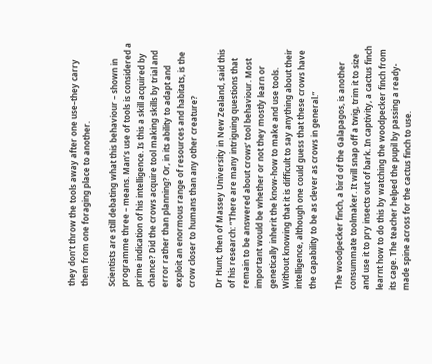they don’t throw the tools away after one use–they carry them from one foraging place to another.

Scientists are still debating what this behaviour – shown in programme three – means. Man’s use of tools is considered a prime indication of his intelligence. Is this a skill acquired by chance? Did the crows acquire tool making skills by trial and error rather than planning? Or, in its ability to adapt and exploit an enormous range of resources and habitats, is the crow closer to humans than any other creature?

Dr Hunt, then of Massey University in New Zealand, said this of his research: “There are many intriguing questions that remain to be answered about crows’ tool behaviour. Most important would be whether or not they mostly learn or genetically inherit the know-how to make and use tools. Without knowing that it is difficult to say anything about their intelligence, although one could guess that these crows have the capability to be as clever as crows in general.”

The woodpecker finch, a bird of the Galapagos, is another consummate toolmaker. It will snap off a twig, trim it to size and use it to pry insects out of bark. In captivity, a cactus finch learnt how to do this by watching the woodpecker finch from its cage. The teacher helped the pupil by passing a ready-made spine across for the cactus finch to use.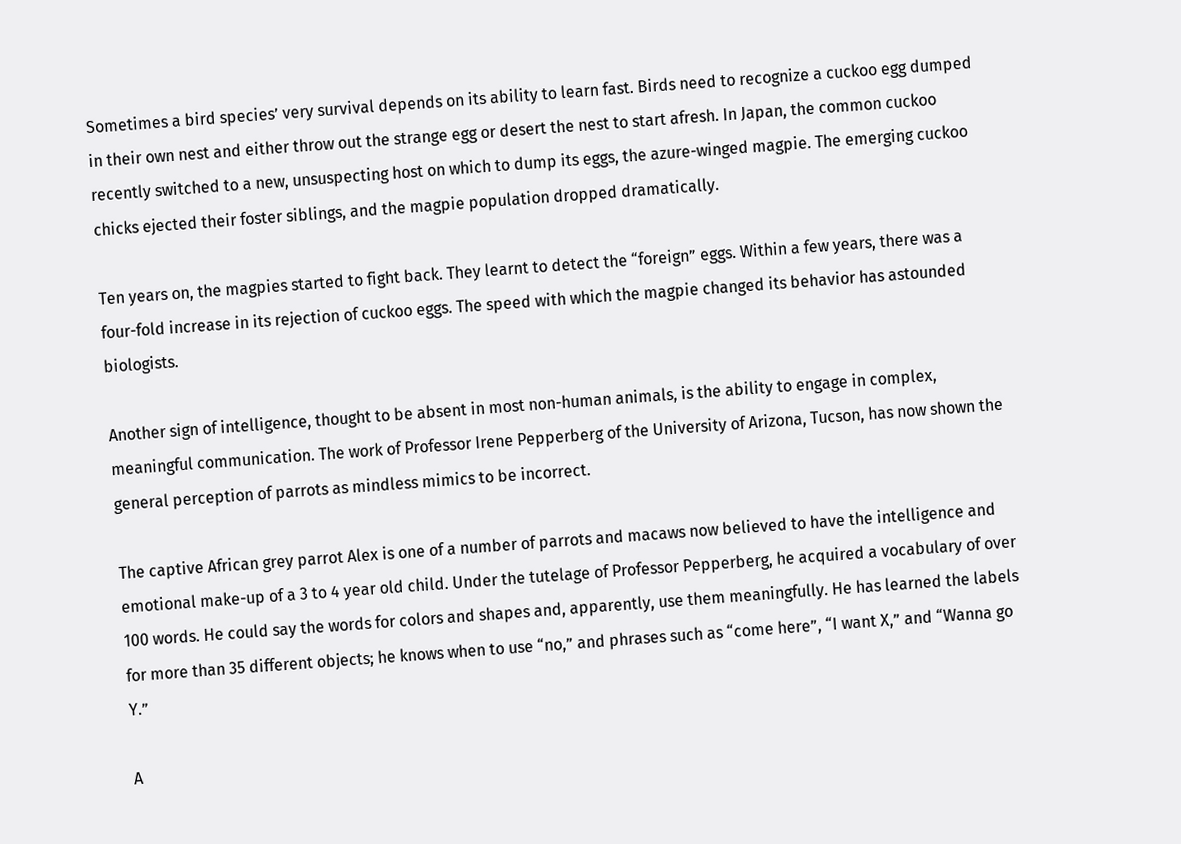Sometimes a bird species’ very survival depends on its ability to learn fast. Birds need to recognize a cuckoo egg dumped in their own nest and either throw out the strange egg or desert the nest to start afresh. In Japan, the common cuckoo recently switched to a new, unsuspecting host on which to dump its eggs, the azure-winged magpie. The emerging cuckoo chicks ejected their foster siblings, and the magpie population dropped dramatically.

Ten years on, the magpies started to fight back. They learnt to detect the “foreign” eggs. Within a few years, there was a four-fold increase in its rejection of cuckoo eggs. The speed with which the magpie changed its behavior has astounded biologists.

Another sign of intelligence, thought to be absent in most non-human animals, is the ability to engage in complex, meaningful communication. The work of Professor Irene Pepperberg of the University of Arizona, Tucson, has now shown the general perception of parrots as mindless mimics to be incorrect.

The captive African grey parrot Alex is one of a number of parrots and macaws now believed to have the intelligence and emotional make-up of a 3 to 4 year old child. Under the tutelage of Professor Pepperberg, he acquired a vocabulary of over 100 words. He could say the words for colors and shapes and, apparently, use them meaningfully. He has learned the labels for more than 35 different objects; he knows when to use “no,” and phrases such as “come here”, “I want X,” and “Wanna go Y.”

A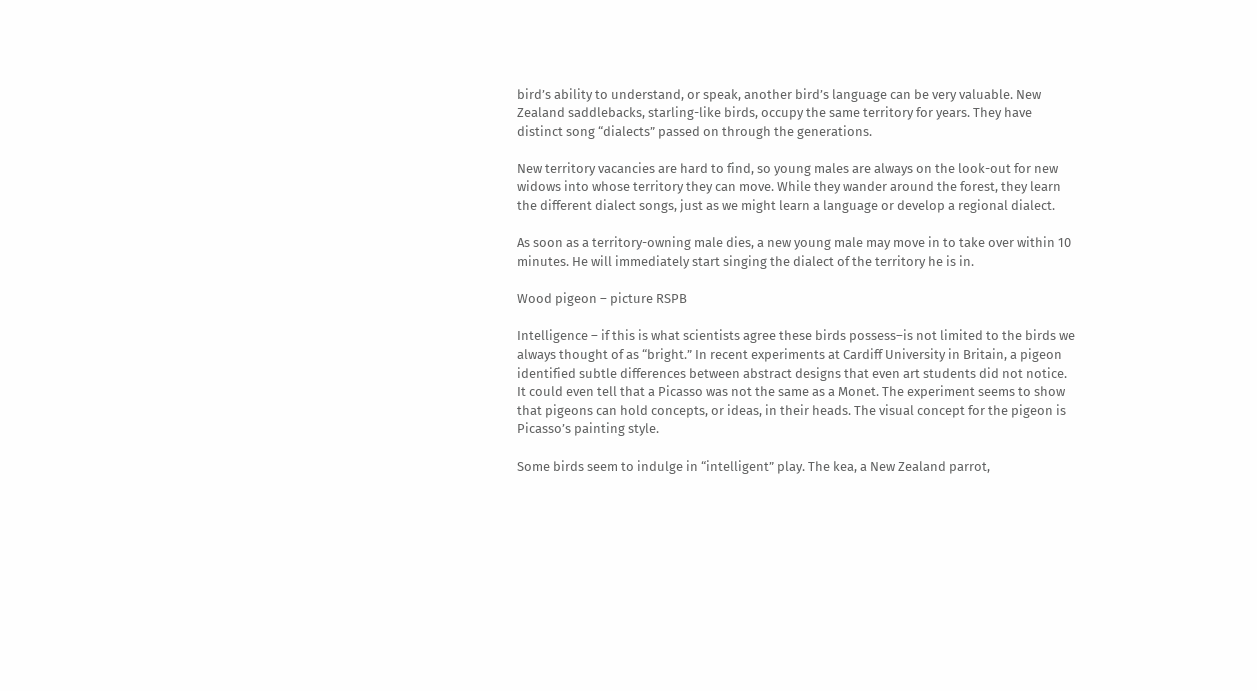bird’s ability to understand, or speak, another bird’s language can be very valuable. New Zealand saddlebacks, starling-like birds, occupy the same territory for years. They have distinct song “dialects” passed on through the generations.

New territory vacancies are hard to find, so young males are always on the look-out for new widows into whose territory they can move. While they wander around the forest, they learn the different dialect songs, just as we might learn a language or develop a regional dialect.

As soon as a territory-owning male dies, a new young male may move in to take over within 10 minutes. He will immediately start singing the dialect of the territory he is in.

Wood pigeon – picture RSPB

Intelligence – if this is what scientists agree these birds possess–is not limited to the birds we always thought of as “bright.” In recent experiments at Cardiff University in Britain, a pigeon identified subtle differences between abstract designs that even art students did not notice. It could even tell that a Picasso was not the same as a Monet. The experiment seems to show that pigeons can hold concepts, or ideas, in their heads. The visual concept for the pigeon is Picasso’s painting style.

Some birds seem to indulge in “intelligent” play. The kea, a New Zealand parrot,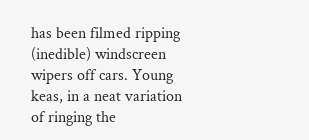has been filmed ripping (inedible) windscreen wipers off cars. Young keas, in a neat variation of ringing the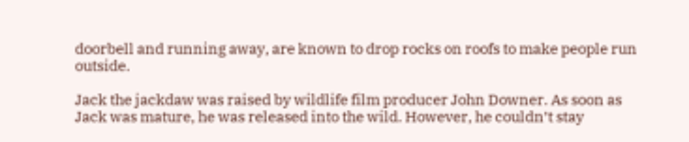doorbell and running away, are known to drop rocks on roofs to make people run outside.

Jack the jackdaw was raised by wildlife film producer John Downer. As soon as Jack was mature, he was released into the wild. However, he couldn’t stay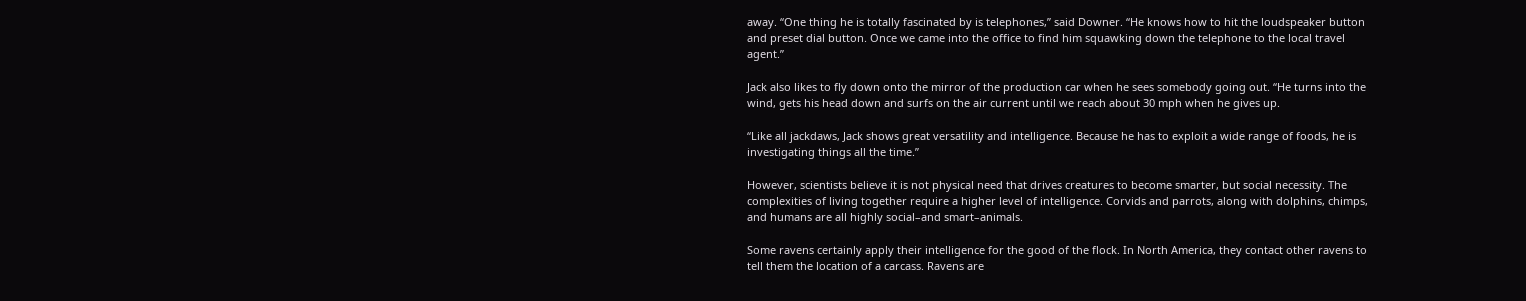away. “One thing he is totally fascinated by is telephones,” said Downer. “He knows how to hit the loudspeaker button and preset dial button. Once we came into the office to find him squawking down the telephone to the local travel agent.”

Jack also likes to fly down onto the mirror of the production car when he sees somebody going out. “He turns into the wind, gets his head down and surfs on the air current until we reach about 30 mph when he gives up.

“Like all jackdaws, Jack shows great versatility and intelligence. Because he has to exploit a wide range of foods, he is investigating things all the time.”

However, scientists believe it is not physical need that drives creatures to become smarter, but social necessity. The complexities of living together require a higher level of intelligence. Corvids and parrots, along with dolphins, chimps, and humans are all highly social–and smart–animals.

Some ravens certainly apply their intelligence for the good of the flock. In North America, they contact other ravens to tell them the location of a carcass. Ravens are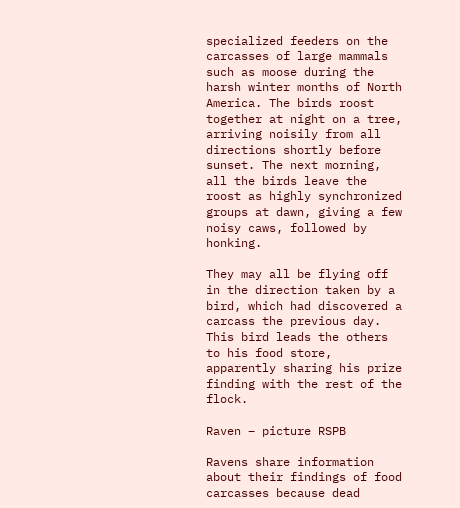specialized feeders on the carcasses of large mammals such as moose during the harsh winter months of North America. The birds roost together at night on a tree, arriving noisily from all directions shortly before sunset. The next morning, all the birds leave the roost as highly synchronized groups at dawn, giving a few noisy caws, followed by honking.

They may all be flying off in the direction taken by a bird, which had discovered a carcass the previous day. This bird leads the others to his food store, apparently sharing his prize finding with the rest of the flock.

Raven – picture RSPB

Ravens share information about their findings of food carcasses because dead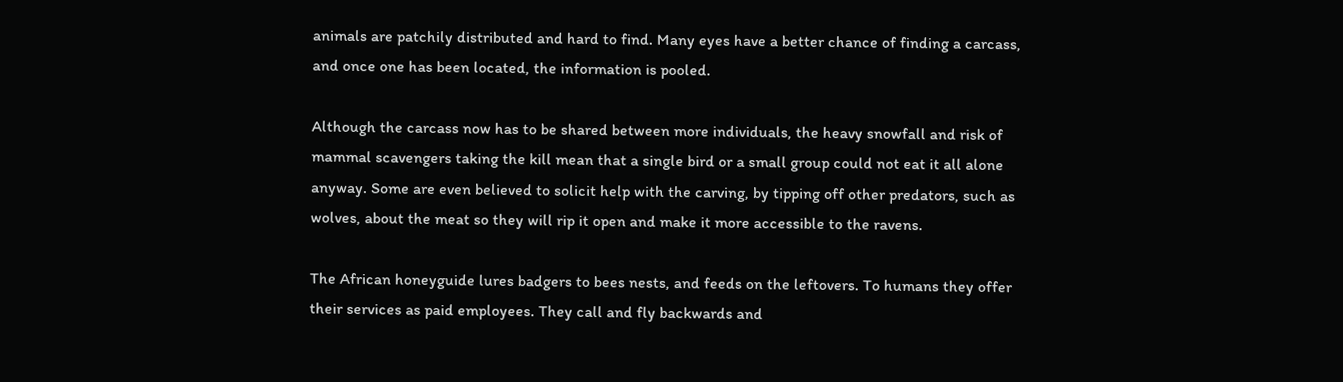animals are patchily distributed and hard to find. Many eyes have a better chance of finding a carcass, and once one has been located, the information is pooled.

Although the carcass now has to be shared between more individuals, the heavy snowfall and risk of mammal scavengers taking the kill mean that a single bird or a small group could not eat it all alone anyway. Some are even believed to solicit help with the carving, by tipping off other predators, such as wolves, about the meat so they will rip it open and make it more accessible to the ravens.

The African honeyguide lures badgers to bees nests, and feeds on the leftovers. To humans they offer their services as paid employees. They call and fly backwards and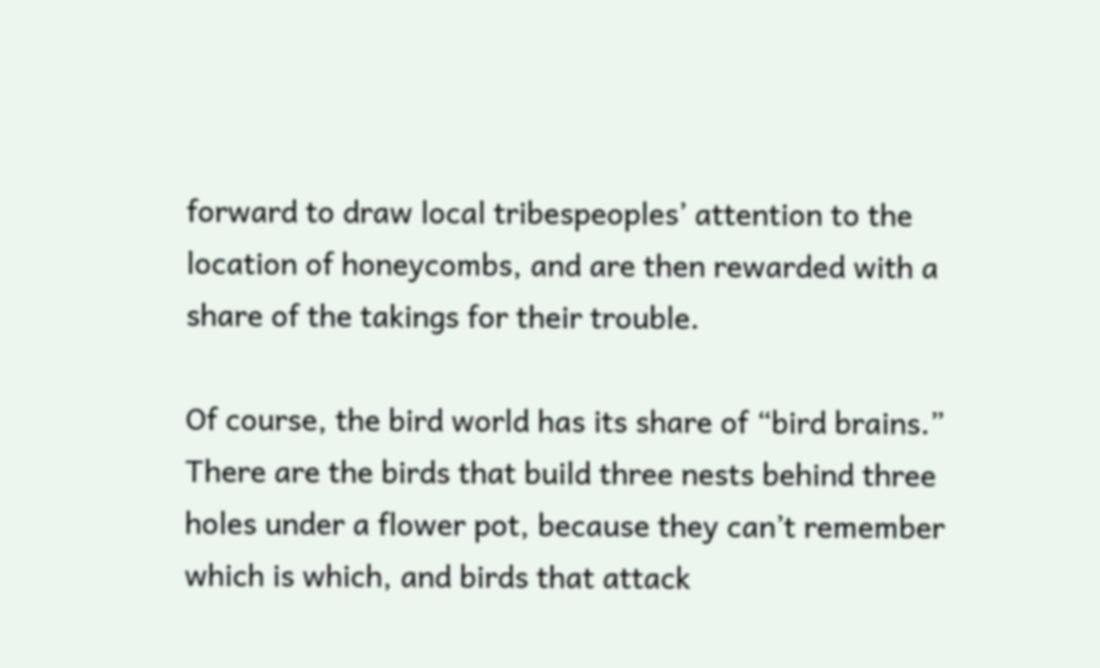forward to draw local tribespeoples’ attention to the location of honeycombs, and are then rewarded with a share of the takings for their trouble.

Of course, the bird world has its share of “bird brains.” There are the birds that build three nests behind three holes under a flower pot, because they can’t remember which is which, and birds that attack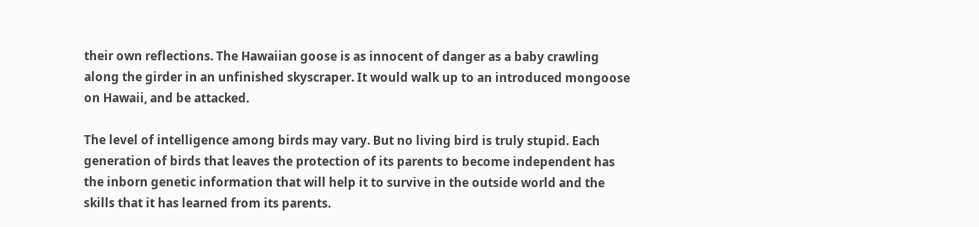their own reflections. The Hawaiian goose is as innocent of danger as a baby crawling along the girder in an unfinished skyscraper. It would walk up to an introduced mongoose on Hawaii, and be attacked.

The level of intelligence among birds may vary. But no living bird is truly stupid. Each generation of birds that leaves the protection of its parents to become independent has the inborn genetic information that will help it to survive in the outside world and the skills that it has learned from its parents.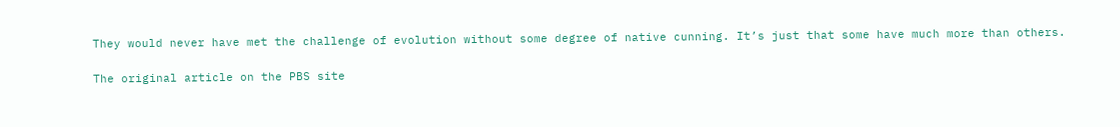They would never have met the challenge of evolution without some degree of native cunning. It’s just that some have much more than others.

The original article on the PBS site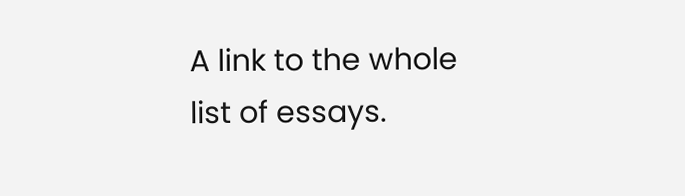A link to the whole list of essays.